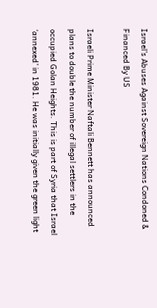Israel’s Abuses Against Sovereign Nations Condoned & Financed By US

Israeli Prime Minister Naftali Bennett has announced plans to double the number of illegal settlers in the occupied Golan Heights. This is part of Syria that Israel ‘annexed’ in 1981. He was initially given the green light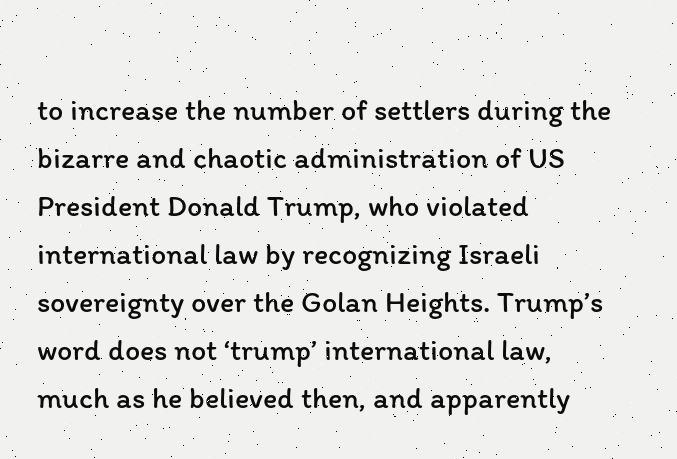to increase the number of settlers during the bizarre and chaotic administration of US President Donald Trump, who violated international law by recognizing Israeli sovereignty over the Golan Heights. Trump’s word does not ‘trump’ international law, much as he believed then, and apparently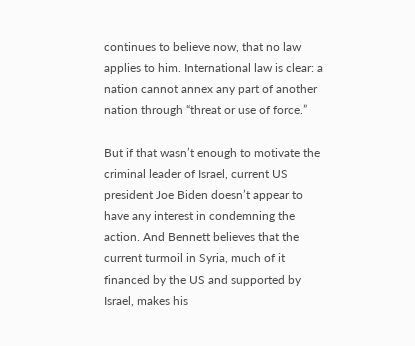continues to believe now, that no law applies to him. International law is clear: a nation cannot annex any part of another nation through “threat or use of force.”

But if that wasn’t enough to motivate the criminal leader of Israel, current US president Joe Biden doesn’t appear to have any interest in condemning the action. And Bennett believes that the current turmoil in Syria, much of it financed by the US and supported by Israel, makes his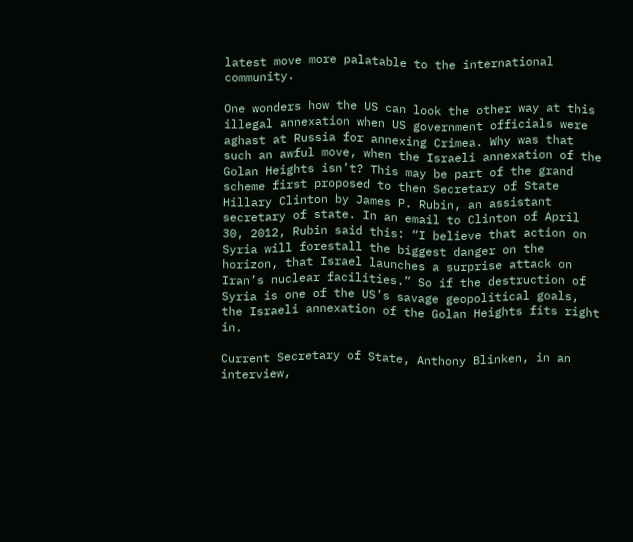latest move more palatable to the international community.

One wonders how the US can look the other way at this illegal annexation when US government officials were aghast at Russia for annexing Crimea. Why was that such an awful move, when the Israeli annexation of the Golan Heights isn’t? This may be part of the grand scheme first proposed to then Secretary of State Hillary Clinton by James P. Rubin, an assistant secretary of state. In an email to Clinton of April 30, 2012, Rubin said this: “I believe that action on Syria will forestall the biggest danger on the horizon, that Israel launches a surprise attack on Iran’s nuclear facilities.” So if the destruction of Syria is one of the US’s savage geopolitical goals, the Israeli annexation of the Golan Heights fits right in.

Current Secretary of State, Anthony Blinken, in an interview,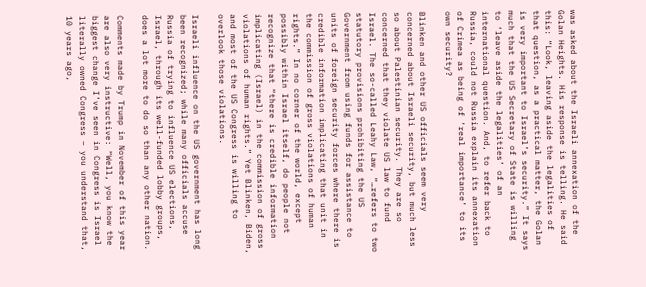was asked about the Israeli annexation of the Golan Heights. His response is telling. He said this: “Look, leaving aside the legalities of that question, as a practical matter, the Golan is very important to Israel’s security.” It says much that the US Secretary of State is willing to ‘leave aside the legalities’ of an international question. And, to refer back to Russia, could not Russia explain its annexation of Crimea as being of ‘real importance’ to its own security?

Blinken and other US officials seem very concerned about Israeli security, but much less so about Palestinian security. They are so concerned that they violate US law to fund Israel. The so-called Leahy Law, “…refers to two statutory provisions prohibiting the US Government from using funds for assistance to units of foreign security forces where there is credible information implicating that unit in the commission of gross violations of human rights.” In no corner of the world, except possibly within Israel itself, do people not recognize that “there is credible information implicating (Israel) in the commission of gross violations of human rights.” Yet Blinken, Biden, and most of the US Congress is willing to overlook those violations.

Israeli influence on the US government has long been recognized; while many officials accuse Russia of trying to influence US elections, Israel, through its well-funded lobby groups, does a lot more to do so than any other nation.

Comments made by Trump in November of this year are also very instructive: “Well, you know the biggest change I’ve seen in Congress is Israel literally owned Congress – you understand that, 10 years ago,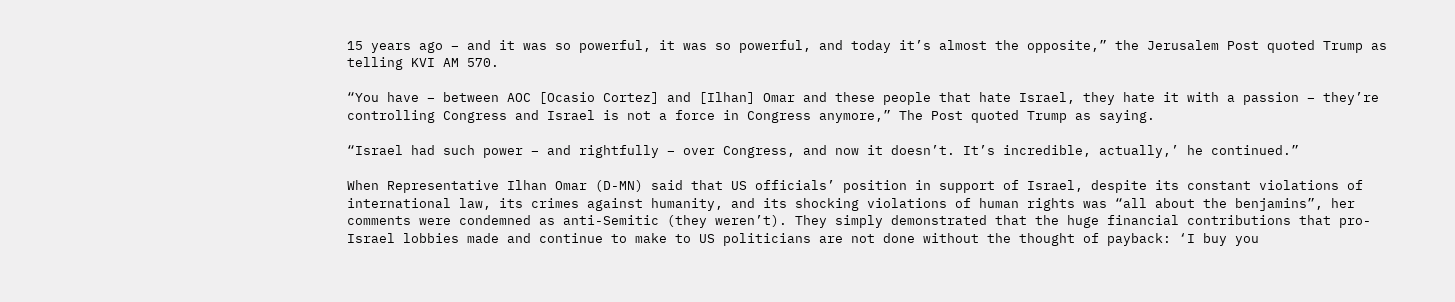15 years ago – and it was so powerful, it was so powerful, and today it’s almost the opposite,” the Jerusalem Post quoted Trump as telling KVI AM 570.

“You have – between AOC [Ocasio Cortez] and [Ilhan] Omar and these people that hate Israel, they hate it with a passion – they’re controlling Congress and Israel is not a force in Congress anymore,” The Post quoted Trump as saying.

“Israel had such power – and rightfully – over Congress, and now it doesn’t. It’s incredible, actually,’ he continued.”

When Representative Ilhan Omar (D-MN) said that US officials’ position in support of Israel, despite its constant violations of international law, its crimes against humanity, and its shocking violations of human rights was “all about the benjamins”, her comments were condemned as anti-Semitic (they weren’t). They simply demonstrated that the huge financial contributions that pro-Israel lobbies made and continue to make to US politicians are not done without the thought of payback: ‘I buy you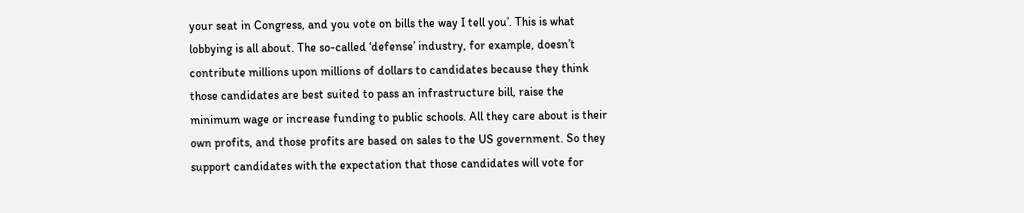your seat in Congress, and you vote on bills the way I tell you’. This is what lobbying is all about. The so-called ‘defense’ industry, for example, doesn’t contribute millions upon millions of dollars to candidates because they think those candidates are best suited to pass an infrastructure bill, raise the minimum wage or increase funding to public schools. All they care about is their own profits, and those profits are based on sales to the US government. So they support candidates with the expectation that those candidates will vote for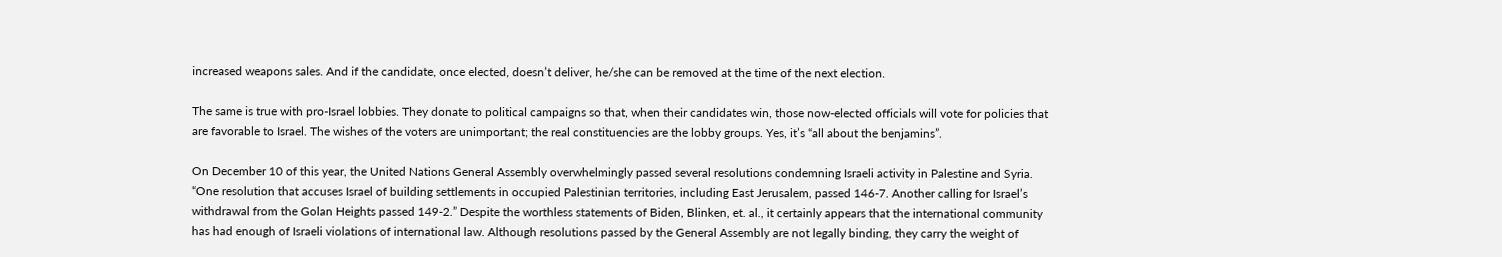increased weapons sales. And if the candidate, once elected, doesn’t deliver, he/she can be removed at the time of the next election.

The same is true with pro-Israel lobbies. They donate to political campaigns so that, when their candidates win, those now-elected officials will vote for policies that are favorable to Israel. The wishes of the voters are unimportant; the real constituencies are the lobby groups. Yes, it’s “all about the benjamins”.

On December 10 of this year, the United Nations General Assembly overwhelmingly passed several resolutions condemning Israeli activity in Palestine and Syria. “One resolution that accuses Israel of building settlements in occupied Palestinian territories, including East Jerusalem, passed 146-7. Another calling for Israel’s withdrawal from the Golan Heights passed 149-2.” Despite the worthless statements of Biden, Blinken, et. al., it certainly appears that the international community has had enough of Israeli violations of international law. Although resolutions passed by the General Assembly are not legally binding, they carry the weight of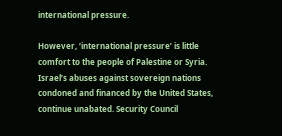international pressure.

However, ‘international pressure’ is little comfort to the people of Palestine or Syria. Israel’s abuses against sovereign nations condoned and financed by the United States, continue unabated. Security Council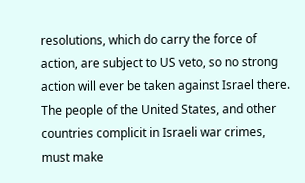resolutions, which do carry the force of action, are subject to US veto, so no strong action will ever be taken against Israel there. The people of the United States, and other countries complicit in Israeli war crimes, must make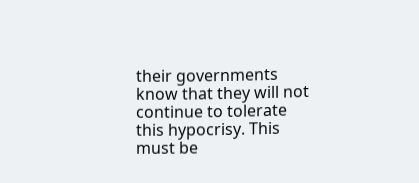their governments know that they will not continue to tolerate this hypocrisy. This must be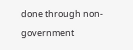done through non-government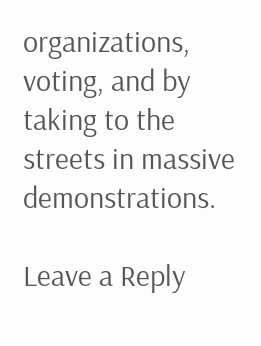organizations, voting, and by taking to the streets in massive demonstrations.

Leave a Reply